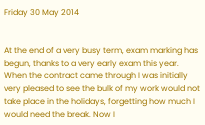Friday 30 May 2014


At the end of a very busy term, exam marking has begun, thanks to a very early exam this year. When the contract came through I was initially very pleased to see the bulk of my work would not take place in the holidays, forgetting how much I would need the break. Now I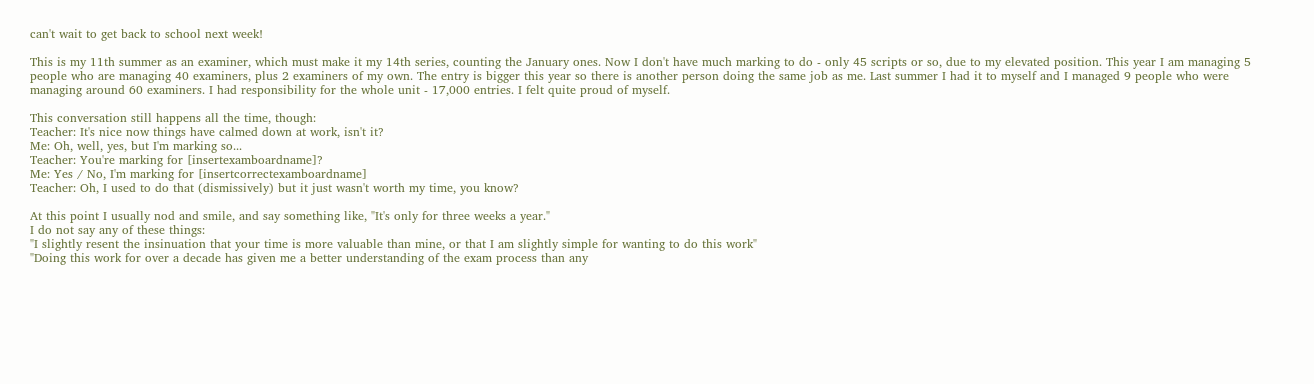can't wait to get back to school next week!

This is my 11th summer as an examiner, which must make it my 14th series, counting the January ones. Now I don't have much marking to do - only 45 scripts or so, due to my elevated position. This year I am managing 5 people who are managing 40 examiners, plus 2 examiners of my own. The entry is bigger this year so there is another person doing the same job as me. Last summer I had it to myself and I managed 9 people who were managing around 60 examiners. I had responsibility for the whole unit - 17,000 entries. I felt quite proud of myself.

This conversation still happens all the time, though:
Teacher: It's nice now things have calmed down at work, isn't it?
Me: Oh, well, yes, but I'm marking so...
Teacher: You're marking for [insertexamboardname]?
Me: Yes / No, I'm marking for [insertcorrectexamboardname]
Teacher: Oh, I used to do that (dismissively) but it just wasn't worth my time, you know?

At this point I usually nod and smile, and say something like, "It's only for three weeks a year."
I do not say any of these things:
"I slightly resent the insinuation that your time is more valuable than mine, or that I am slightly simple for wanting to do this work"
"Doing this work for over a decade has given me a better understanding of the exam process than any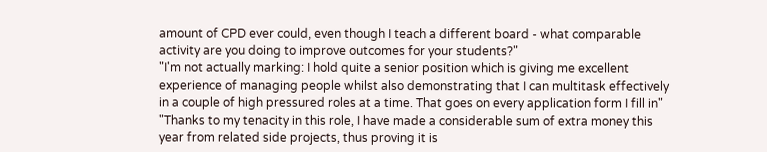amount of CPD ever could, even though I teach a different board - what comparable activity are you doing to improve outcomes for your students?"
"I'm not actually marking: I hold quite a senior position which is giving me excellent experience of managing people whilst also demonstrating that I can multitask effectively in a couple of high pressured roles at a time. That goes on every application form I fill in"
"Thanks to my tenacity in this role, I have made a considerable sum of extra money this year from related side projects, thus proving it is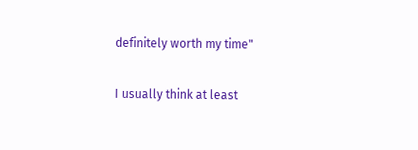definitely worth my time"

I usually think at least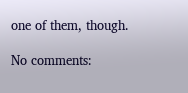one of them, though.

No comments: